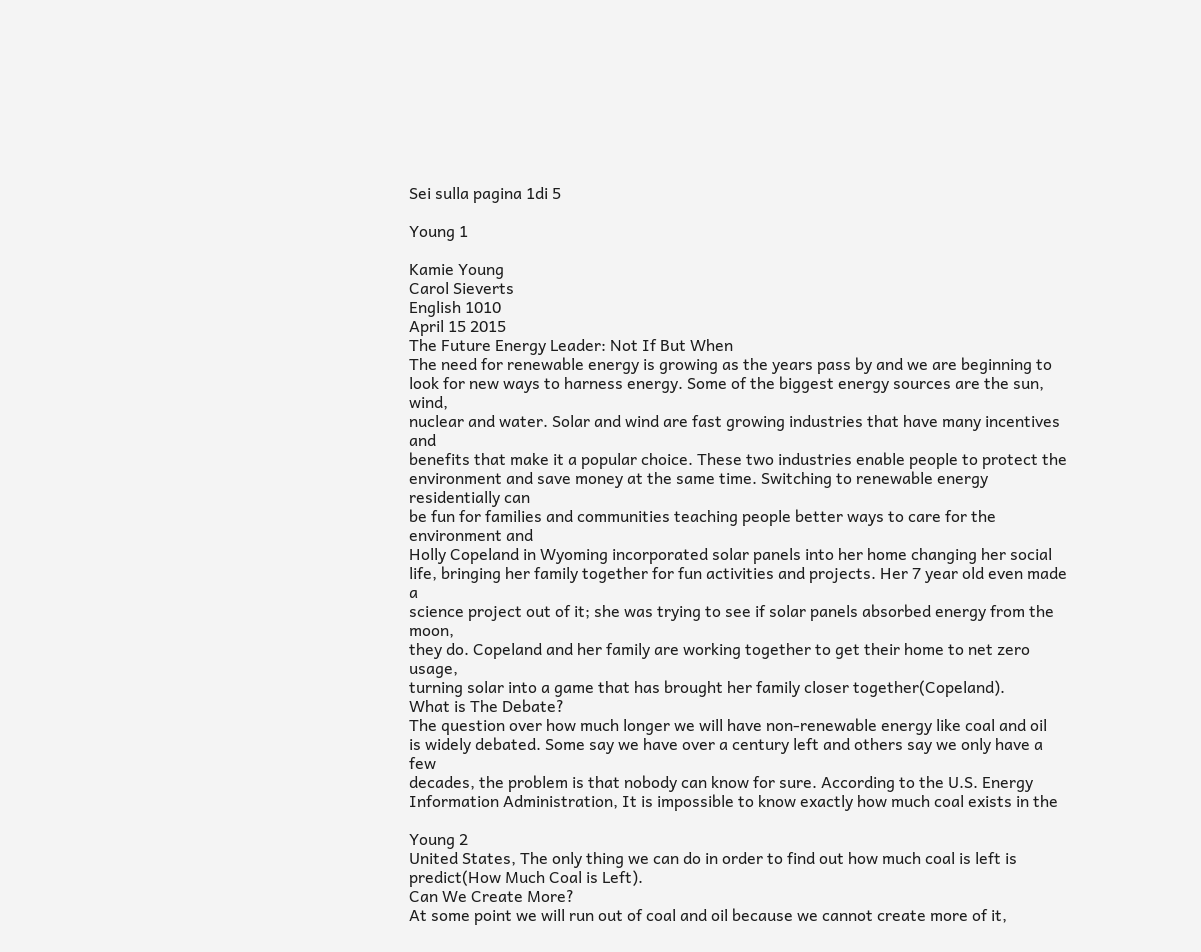Sei sulla pagina 1di 5

Young 1

Kamie Young
Carol Sieverts
English 1010
April 15 2015
The Future Energy Leader: Not If But When
The need for renewable energy is growing as the years pass by and we are beginning to
look for new ways to harness energy. Some of the biggest energy sources are the sun, wind,
nuclear and water. Solar and wind are fast growing industries that have many incentives and
benefits that make it a popular choice. These two industries enable people to protect the
environment and save money at the same time. Switching to renewable energy residentially can
be fun for families and communities teaching people better ways to care for the environment and
Holly Copeland in Wyoming incorporated solar panels into her home changing her social
life, bringing her family together for fun activities and projects. Her 7 year old even made a
science project out of it; she was trying to see if solar panels absorbed energy from the moon,
they do. Copeland and her family are working together to get their home to net zero usage,
turning solar into a game that has brought her family closer together(Copeland).
What is The Debate?
The question over how much longer we will have non-renewable energy like coal and oil
is widely debated. Some say we have over a century left and others say we only have a few
decades, the problem is that nobody can know for sure. According to the U.S. Energy
Information Administration, It is impossible to know exactly how much coal exists in the

Young 2
United States, The only thing we can do in order to find out how much coal is left is
predict(How Much Coal is Left).
Can We Create More?
At some point we will run out of coal and oil because we cannot create more of it,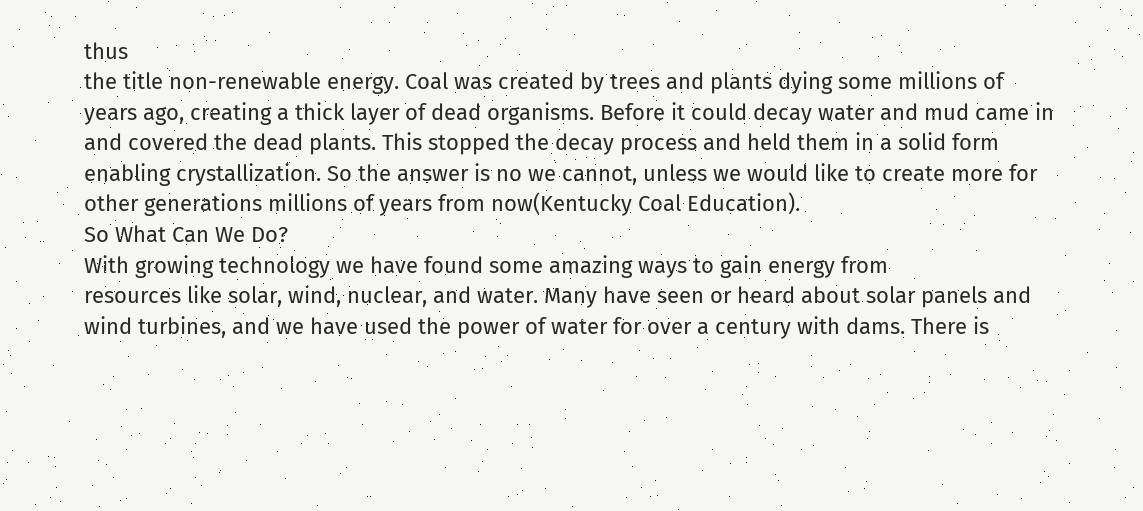thus
the title non-renewable energy. Coal was created by trees and plants dying some millions of
years ago, creating a thick layer of dead organisms. Before it could decay water and mud came in
and covered the dead plants. This stopped the decay process and held them in a solid form
enabling crystallization. So the answer is no we cannot, unless we would like to create more for
other generations millions of years from now(Kentucky Coal Education).
So What Can We Do?
With growing technology we have found some amazing ways to gain energy from
resources like solar, wind, nuclear, and water. Many have seen or heard about solar panels and
wind turbines, and we have used the power of water for over a century with dams. There is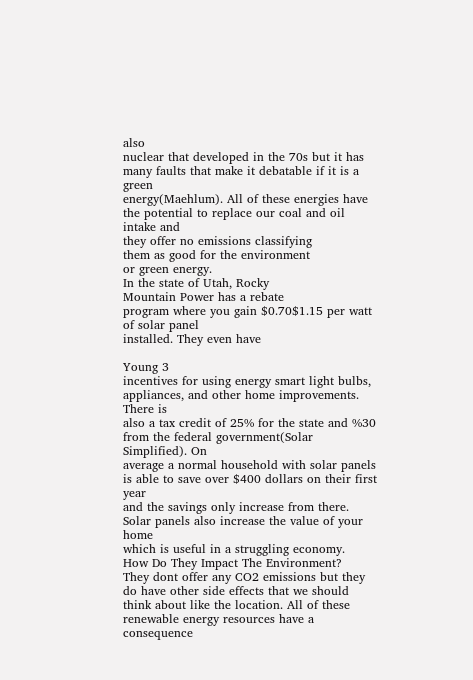also
nuclear that developed in the 70s but it has many faults that make it debatable if it is a green
energy(Maehlum). All of these energies have the potential to replace our coal and oil intake and
they offer no emissions classifying
them as good for the environment
or green energy.
In the state of Utah, Rocky
Mountain Power has a rebate
program where you gain $0.70$1.15 per watt of solar panel
installed. They even have

Young 3
incentives for using energy smart light bulbs, appliances, and other home improvements. There is
also a tax credit of 25% for the state and %30 from the federal government(Solar Simplified). On
average a normal household with solar panels is able to save over $400 dollars on their first year
and the savings only increase from there. Solar panels also increase the value of your home
which is useful in a struggling economy.
How Do They Impact The Environment?
They dont offer any CO2 emissions but they do have other side effects that we should
think about like the location. All of these renewable energy resources have a consequence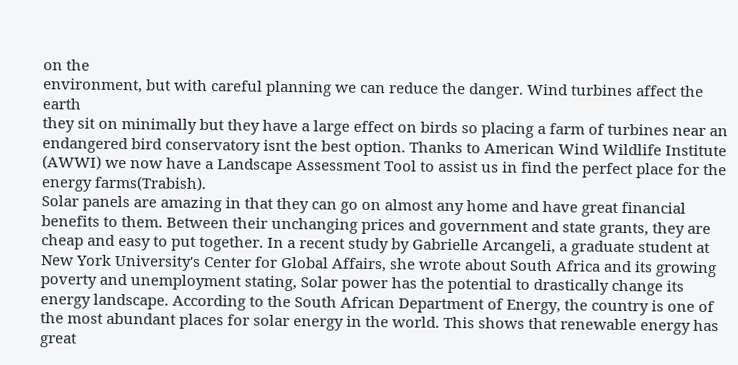on the
environment, but with careful planning we can reduce the danger. Wind turbines affect the earth
they sit on minimally but they have a large effect on birds so placing a farm of turbines near an
endangered bird conservatory isnt the best option. Thanks to American Wind Wildlife Institute
(AWWI) we now have a Landscape Assessment Tool to assist us in find the perfect place for the
energy farms(Trabish).
Solar panels are amazing in that they can go on almost any home and have great financial
benefits to them. Between their unchanging prices and government and state grants, they are
cheap and easy to put together. In a recent study by Gabrielle Arcangeli, a graduate student at
New York University's Center for Global Affairs, she wrote about South Africa and its growing
poverty and unemployment stating, Solar power has the potential to drastically change its
energy landscape. According to the South African Department of Energy, the country is one of
the most abundant places for solar energy in the world. This shows that renewable energy has
great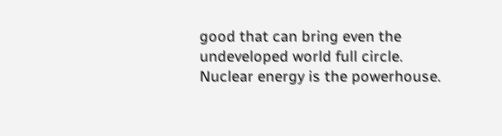good that can bring even the undeveloped world full circle.
Nuclear energy is the powerhouse.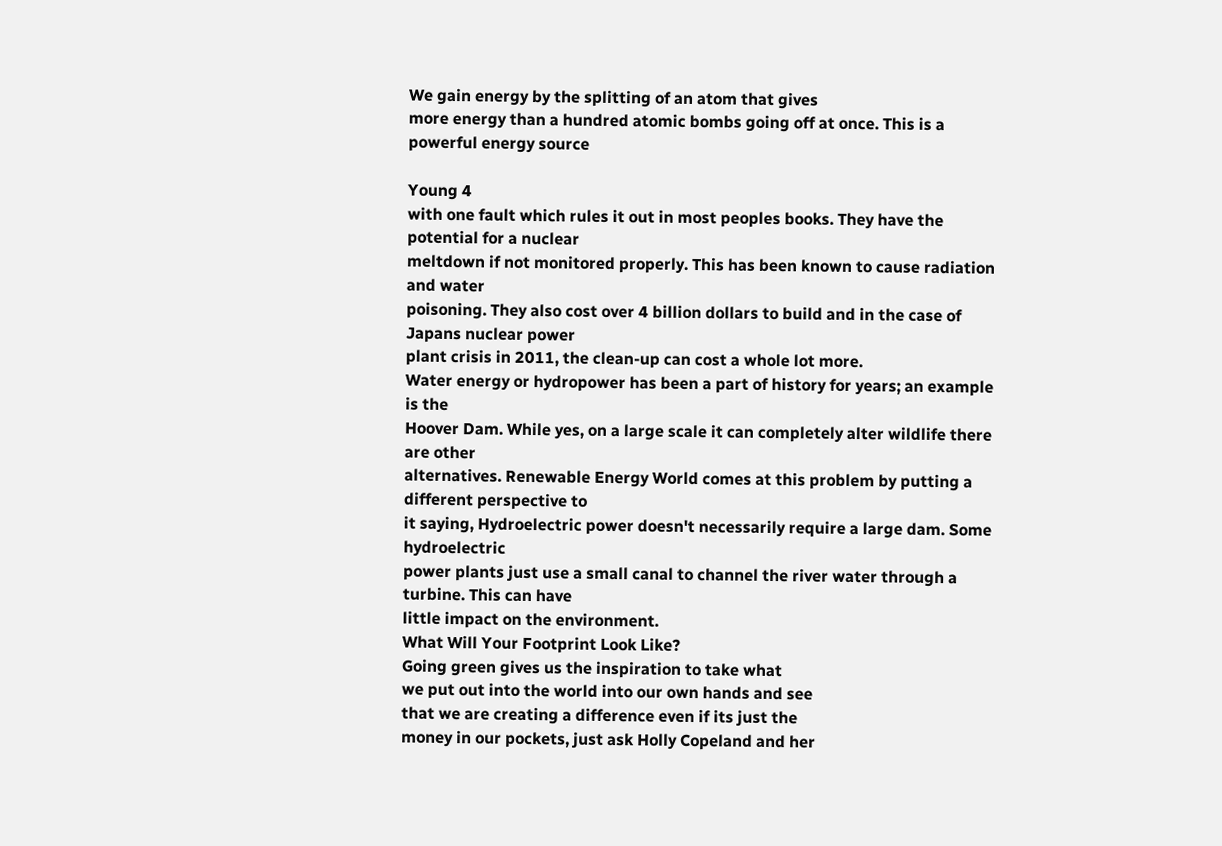We gain energy by the splitting of an atom that gives
more energy than a hundred atomic bombs going off at once. This is a powerful energy source

Young 4
with one fault which rules it out in most peoples books. They have the potential for a nuclear
meltdown if not monitored properly. This has been known to cause radiation and water
poisoning. They also cost over 4 billion dollars to build and in the case of Japans nuclear power
plant crisis in 2011, the clean-up can cost a whole lot more.
Water energy or hydropower has been a part of history for years; an example is the
Hoover Dam. While yes, on a large scale it can completely alter wildlife there are other
alternatives. Renewable Energy World comes at this problem by putting a different perspective to
it saying, Hydroelectric power doesn't necessarily require a large dam. Some hydroelectric
power plants just use a small canal to channel the river water through a turbine. This can have
little impact on the environment.
What Will Your Footprint Look Like?
Going green gives us the inspiration to take what
we put out into the world into our own hands and see
that we are creating a difference even if its just the
money in our pockets, just ask Holly Copeland and her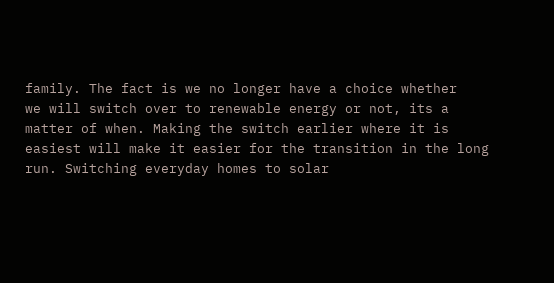family. The fact is we no longer have a choice whether
we will switch over to renewable energy or not, its a
matter of when. Making the switch earlier where it is
easiest will make it easier for the transition in the long run. Switching everyday homes to solar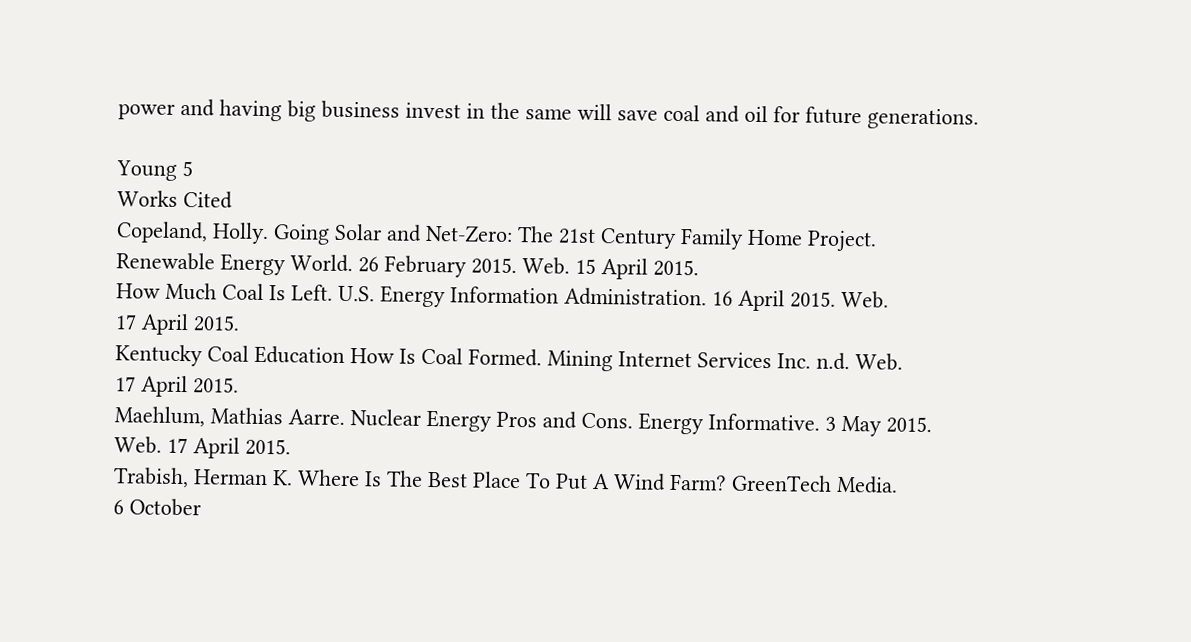power and having big business invest in the same will save coal and oil for future generations.

Young 5
Works Cited
Copeland, Holly. Going Solar and Net-Zero: The 21st Century Family Home Project.
Renewable Energy World. 26 February 2015. Web. 15 April 2015.
How Much Coal Is Left. U.S. Energy Information Administration. 16 April 2015. Web.
17 April 2015.
Kentucky Coal Education How Is Coal Formed. Mining Internet Services Inc. n.d. Web.
17 April 2015.
Maehlum, Mathias Aarre. Nuclear Energy Pros and Cons. Energy Informative. 3 May 2015.
Web. 17 April 2015.
Trabish, Herman K. Where Is The Best Place To Put A Wind Farm? GreenTech Media.
6 October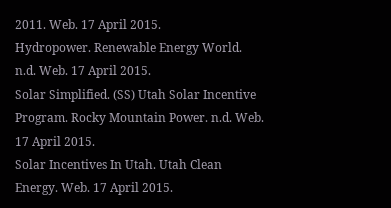2011. Web. 17 April 2015.
Hydropower. Renewable Energy World. n.d. Web. 17 April 2015.
Solar Simplified. (SS) Utah Solar Incentive Program. Rocky Mountain Power. n.d. Web.
17 April 2015.
Solar Incentives In Utah. Utah Clean Energy. Web. 17 April 2015.